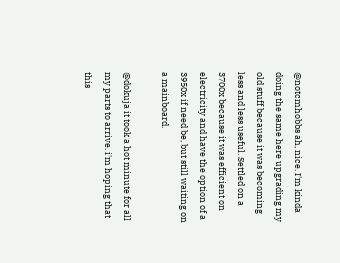@notcmhobbs ah, nice. I'm kinda doing the same here upgrading my old stuff because it was becoming less and less useful. Settled on a 3700x because it was efficient on electricity and have the option of a 3950x if need be, but still waiting on a mainboard.

@dokuja it took a hot minute for all my parts to arrive. i'm hoping that this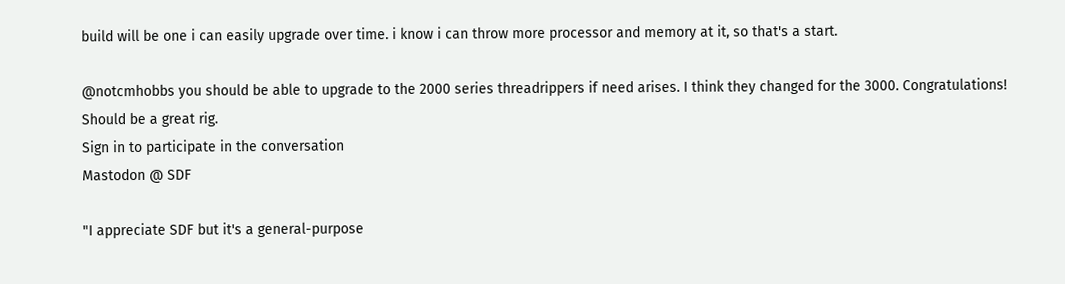build will be one i can easily upgrade over time. i know i can throw more processor and memory at it, so that's a start.

@notcmhobbs you should be able to upgrade to the 2000 series threadrippers if need arises. I think they changed for the 3000. Congratulations! Should be a great rig.
Sign in to participate in the conversation
Mastodon @ SDF

"I appreciate SDF but it's a general-purpose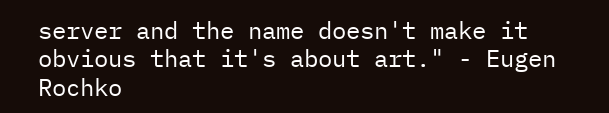server and the name doesn't make it obvious that it's about art." - Eugen Rochko